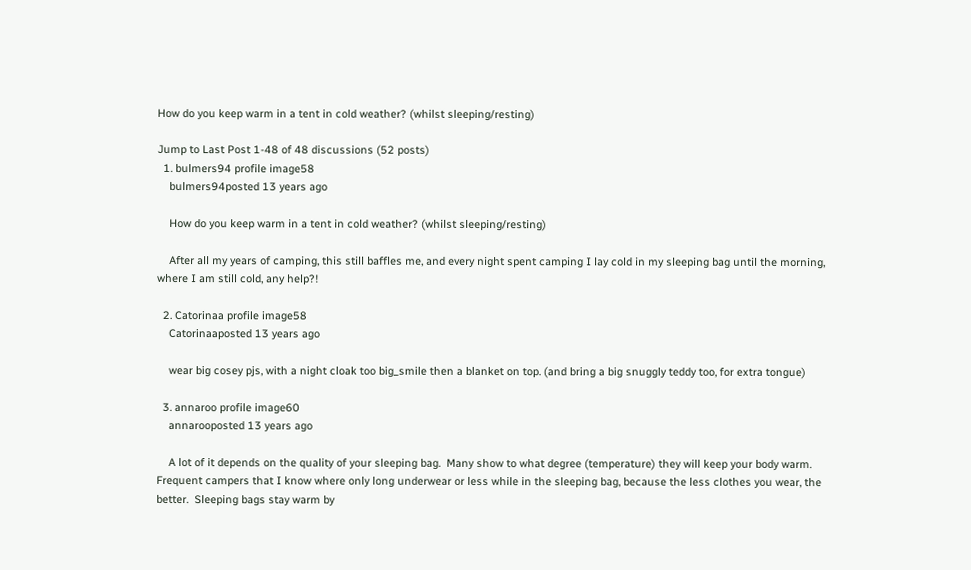How do you keep warm in a tent in cold weather? (whilst sleeping/resting)

Jump to Last Post 1-48 of 48 discussions (52 posts)
  1. bulmers94 profile image58
    bulmers94posted 13 years ago

    How do you keep warm in a tent in cold weather? (whilst sleeping/resting)

    After all my years of camping, this still baffles me, and every night spent camping I lay cold in my sleeping bag until the morning, where I am still cold, any help?!

  2. Catorinaa profile image58
    Catorinaaposted 13 years ago

    wear big cosey pjs, with a night cloak too big_smile then a blanket on top. (and bring a big snuggly teddy too, for extra tongue)

  3. annaroo profile image60
    annarooposted 13 years ago

    A lot of it depends on the quality of your sleeping bag.  Many show to what degree (temperature) they will keep your body warm.  Frequent campers that I know where only long underwear or less while in the sleeping bag, because the less clothes you wear, the better.  Sleeping bags stay warm by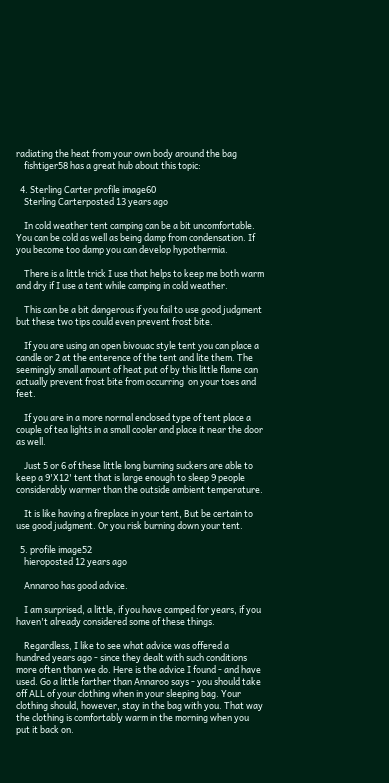radiating the heat from your own body around the bag
    fishtiger58 has a great hub about this topic:

  4. Sterling Carter profile image60
    Sterling Carterposted 13 years ago

    In cold weather tent camping can be a bit uncomfortable. You can be cold as well as being damp from condensation. If you become too damp you can develop hypothermia.

    There is a little trick I use that helps to keep me both warm and dry if I use a tent while camping in cold weather.

    This can be a bit dangerous if you fail to use good judgment but these two tips could even prevent frost bite.

    If you are using an open bivouac style tent you can place a candle or 2 at the enterence of the tent and lite them. The seemingly small amount of heat put of by this little flame can actually prevent frost bite from occurring  on your toes and feet.

    If you are in a more normal enclosed type of tent place a couple of tea lights in a small cooler and place it near the door as well.

    Just 5 or 6 of these little long burning suckers are able to keep a 9'X12' tent that is large enough to sleep 9 people considerably warmer than the outside ambient temperature.

    It is like having a fireplace in your tent, But be certain to use good judgment. Or you risk burning down your tent.

  5. profile image52
    hieroposted 12 years ago

    Annaroo has good advice.

    I am surprised, a little, if you have camped for years, if you haven't already considered some of these things.

    Regardless, I like to see what advice was offered a hundred years ago - since they dealt with such conditions more often than we do. Here is the advice I found - and have used. Go a little farther than Annaroo says - you should take off ALL of your clothing when in your sleeping bag. Your clothing should, however, stay in the bag with you. That way the clothing is comfortably warm in the morning when you put it back on.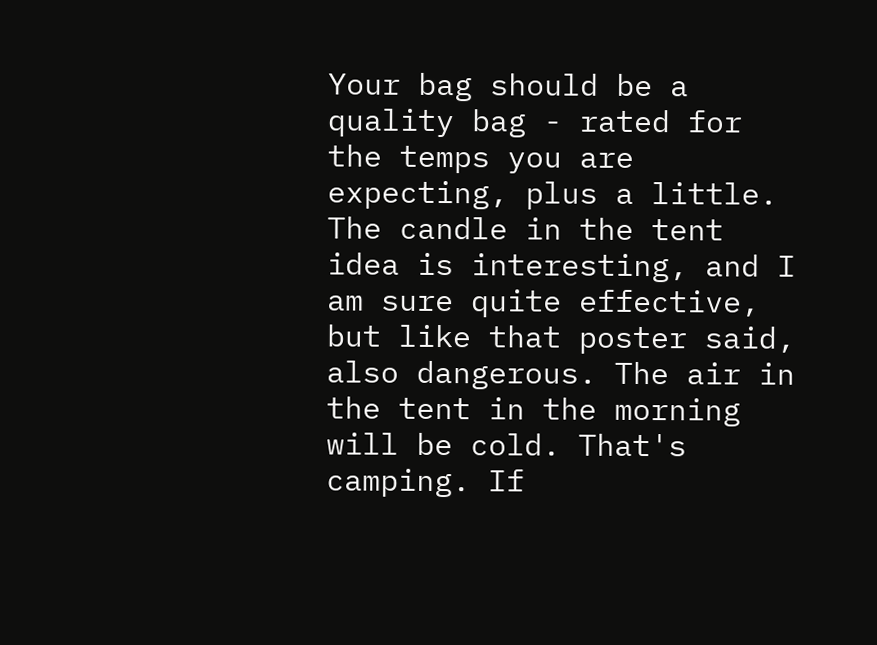Your bag should be a quality bag - rated for the temps you are expecting, plus a little. The candle in the tent idea is interesting, and I am sure quite effective, but like that poster said, also dangerous. The air in the tent in the morning will be cold. That's camping. If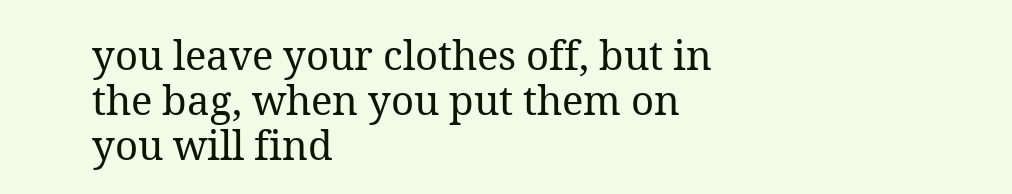you leave your clothes off, but in the bag, when you put them on you will find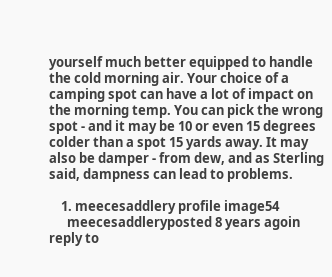yourself much better equipped to handle the cold morning air. Your choice of a camping spot can have a lot of impact on the morning temp. You can pick the wrong spot - and it may be 10 or even 15 degrees colder than a spot 15 yards away. It may also be damper - from dew, and as Sterling said, dampness can lead to problems.

    1. meecesaddlery profile image54
      meecesaddleryposted 8 years agoin reply to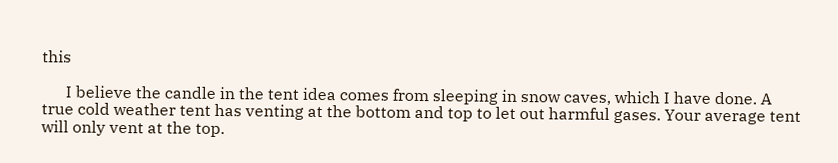this

      I believe the candle in the tent idea comes from sleeping in snow caves, which I have done. A true cold weather tent has venting at the bottom and top to let out harmful gases. Your average tent will only vent at the top.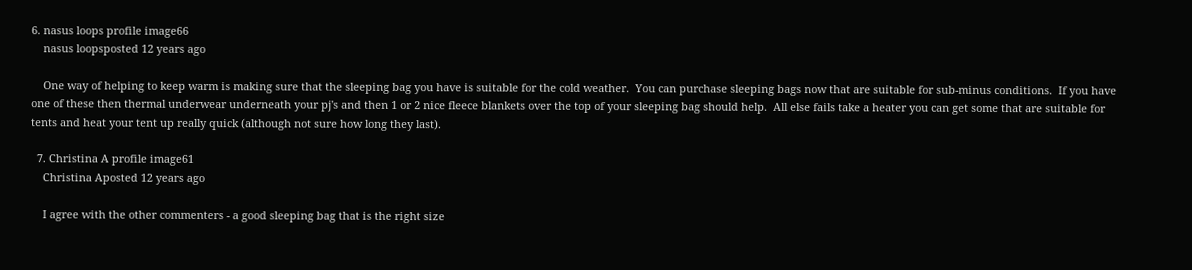6. nasus loops profile image66
    nasus loopsposted 12 years ago

    One way of helping to keep warm is making sure that the sleeping bag you have is suitable for the cold weather.  You can purchase sleeping bags now that are suitable for sub-minus conditions.  If you have one of these then thermal underwear underneath your pj's and then 1 or 2 nice fleece blankets over the top of your sleeping bag should help.  All else fails take a heater you can get some that are suitable for tents and heat your tent up really quick (although not sure how long they last).

  7. Christina A profile image61
    Christina Aposted 12 years ago

    I agree with the other commenters - a good sleeping bag that is the right size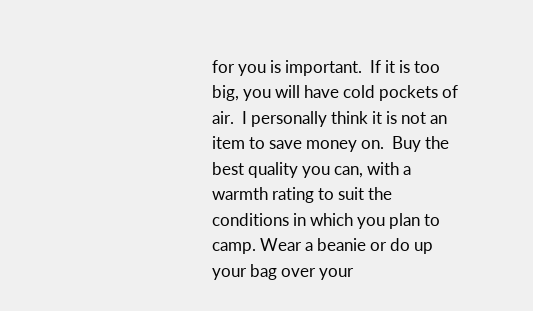for you is important.  If it is too big, you will have cold pockets of air.  I personally think it is not an item to save money on.  Buy the best quality you can, with a warmth rating to suit the conditions in which you plan to camp. Wear a beanie or do up your bag over your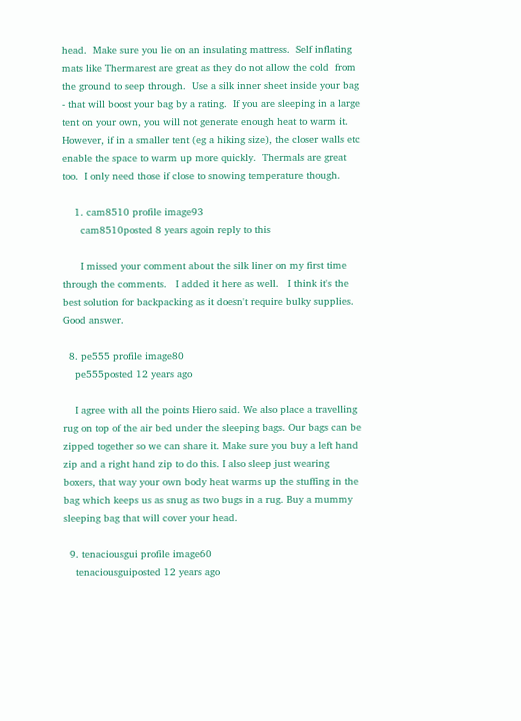head.  Make sure you lie on an insulating mattress.  Self inflating mats like Thermarest are great as they do not allow the cold  from the ground to seep through.  Use a silk inner sheet inside your bag - that will boost your bag by a rating.  If you are sleeping in a large tent on your own, you will not generate enough heat to warm it.  However, if in a smaller tent (eg a hiking size), the closer walls etc enable the space to warm up more quickly.  Thermals are great too.  I only need those if close to snowing temperature though.

    1. cam8510 profile image93
      cam8510posted 8 years agoin reply to this

      I missed your comment about the silk liner on my first time through the comments.   I added it here as well.   I think it's the best solution for backpacking as it doesn't require bulky supplies.  Good answer.

  8. pe555 profile image80
    pe555posted 12 years ago

    I agree with all the points Hiero said. We also place a travelling rug on top of the air bed under the sleeping bags. Our bags can be zipped together so we can share it. Make sure you buy a left hand zip and a right hand zip to do this. I also sleep just wearing  boxers, that way your own body heat warms up the stuffing in the bag which keeps us as snug as two bugs in a rug. Buy a mummy sleeping bag that will cover your head.

  9. tenaciousgui profile image60
    tenaciousguiposted 12 years ago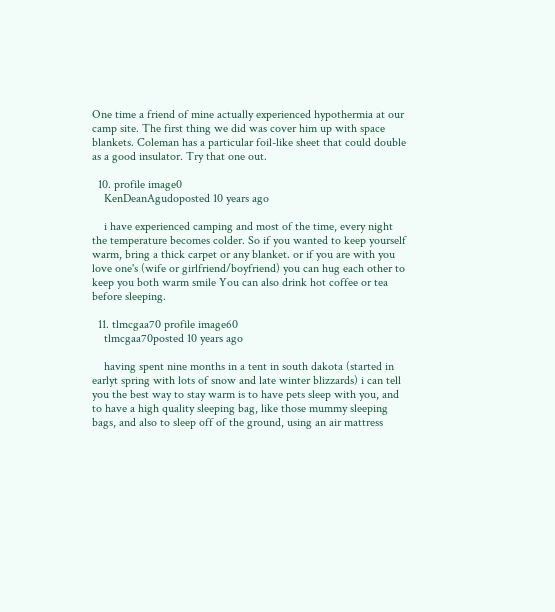One time a friend of mine actually experienced hypothermia at our camp site. The first thing we did was cover him up with space blankets. Coleman has a particular foil-like sheet that could double as a good insulator. Try that one out.

  10. profile image0
    KenDeanAgudoposted 10 years ago

    i have experienced camping and most of the time, every night the temperature becomes colder. So if you wanted to keep yourself warm, bring a thick carpet or any blanket. or if you are with you love one's (wife or girlfriend/boyfriend) you can hug each other to keep you both warm smile You can also drink hot coffee or tea before sleeping.

  11. tlmcgaa70 profile image60
    tlmcgaa70posted 10 years ago

    having spent nine months in a tent in south dakota (started in earlyt spring with lots of snow and late winter blizzards) i can tell you the best way to stay warm is to have pets sleep with you, and to have a high quality sleeping bag, like those mummy sleeping bags, and also to sleep off of the ground, using an air mattress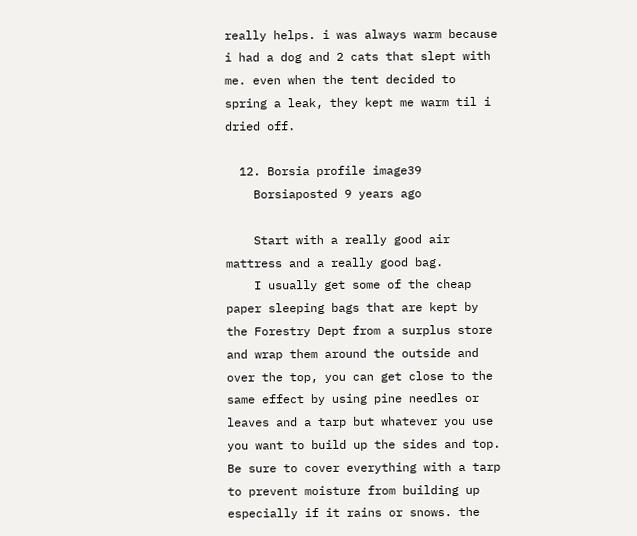really helps. i was always warm because i had a dog and 2 cats that slept with me. even when the tent decided to spring a leak, they kept me warm til i dried off.

  12. Borsia profile image39
    Borsiaposted 9 years ago

    Start with a really good air mattress and a really good bag.
    I usually get some of the cheap paper sleeping bags that are kept by the Forestry Dept from a surplus store and wrap them around the outside and over the top, you can get close to the same effect by using pine needles or leaves and a tarp but whatever you use you want to build up the sides and top. Be sure to cover everything with a tarp to prevent moisture from building up especially if it rains or snows. the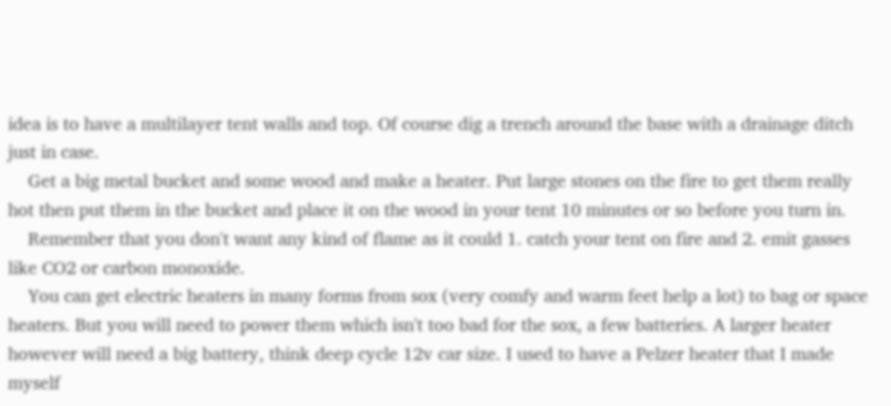idea is to have a multilayer tent walls and top. Of course dig a trench around the base with a drainage ditch just in case.
    Get a big metal bucket and some wood and make a heater. Put large stones on the fire to get them really hot then put them in the bucket and place it on the wood in your tent 10 minutes or so before you turn in.
    Remember that you don't want any kind of flame as it could 1. catch your tent on fire and 2. emit gasses like CO2 or carbon monoxide.
    You can get electric heaters in many forms from sox (very comfy and warm feet help a lot) to bag or space heaters. But you will need to power them which isn't too bad for the sox, a few batteries. A larger heater however will need a big battery, think deep cycle 12v car size. I used to have a Pelzer heater that I made myself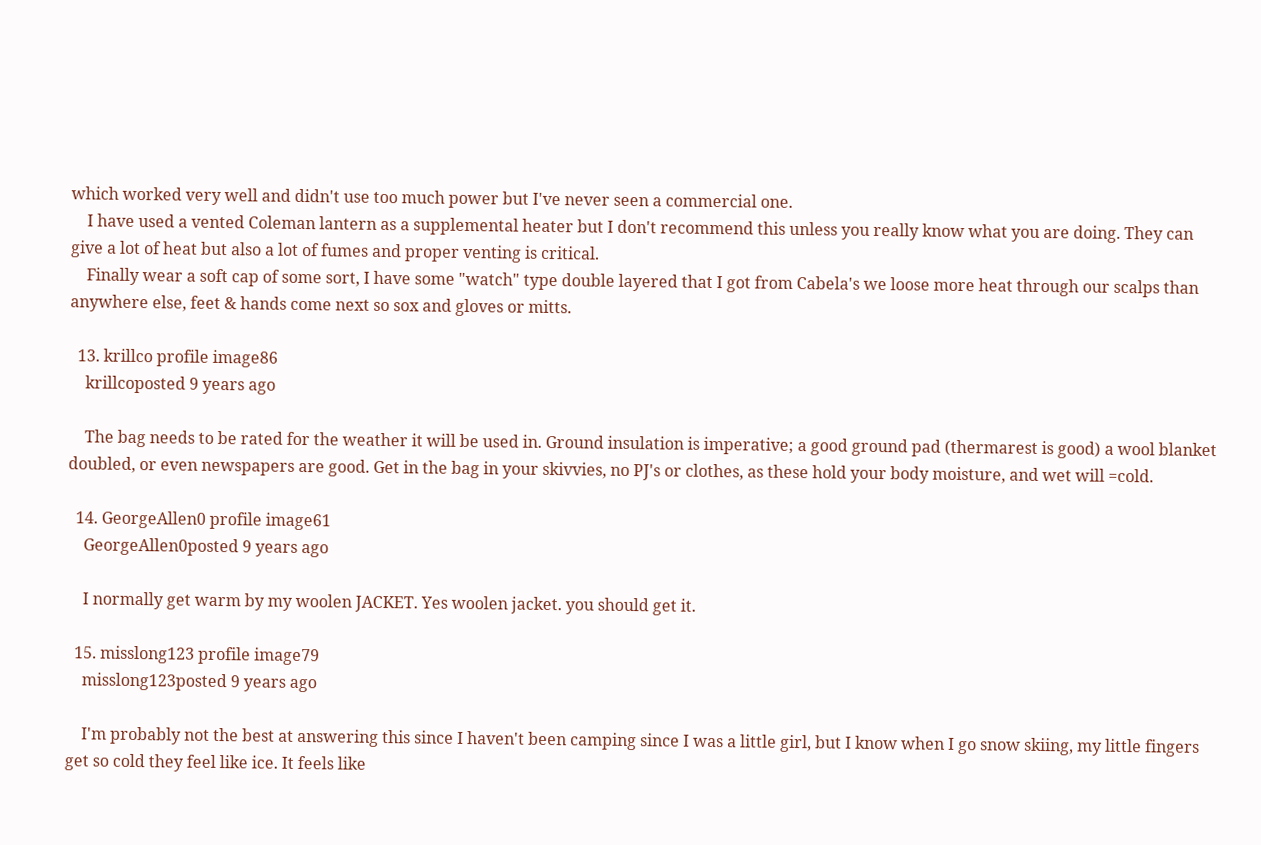which worked very well and didn't use too much power but I've never seen a commercial one.
    I have used a vented Coleman lantern as a supplemental heater but I don't recommend this unless you really know what you are doing. They can give a lot of heat but also a lot of fumes and proper venting is critical.
    Finally wear a soft cap of some sort, I have some "watch" type double layered that I got from Cabela's we loose more heat through our scalps than anywhere else, feet & hands come next so sox and gloves or mitts.

  13. krillco profile image86
    krillcoposted 9 years ago

    The bag needs to be rated for the weather it will be used in. Ground insulation is imperative; a good ground pad (thermarest is good) a wool blanket doubled, or even newspapers are good. Get in the bag in your skivvies, no PJ's or clothes, as these hold your body moisture, and wet will =cold.

  14. GeorgeAllen0 profile image61
    GeorgeAllen0posted 9 years ago

    I normally get warm by my woolen JACKET. Yes woolen jacket. you should get it.

  15. misslong123 profile image79
    misslong123posted 9 years ago

    I'm probably not the best at answering this since I haven't been camping since I was a little girl, but I know when I go snow skiing, my little fingers get so cold they feel like ice. It feels like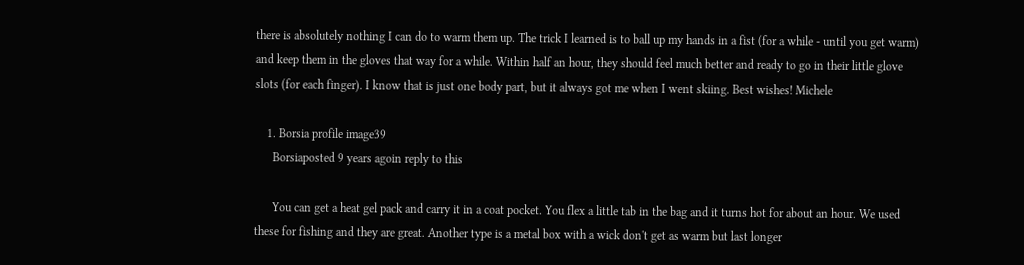there is absolutely nothing I can do to warm them up. The trick I learned is to ball up my hands in a fist (for a while - until you get warm) and keep them in the gloves that way for a while. Within half an hour, they should feel much better and ready to go in their little glove slots (for each finger). I know that is just one body part, but it always got me when I went skiing. Best wishes! Michele

    1. Borsia profile image39
      Borsiaposted 9 years agoin reply to this

      You can get a heat gel pack and carry it in a coat pocket. You flex a little tab in the bag and it turns hot for about an hour. We used these for fishing and they are great. Another type is a metal box with a wick don't get as warm but last longer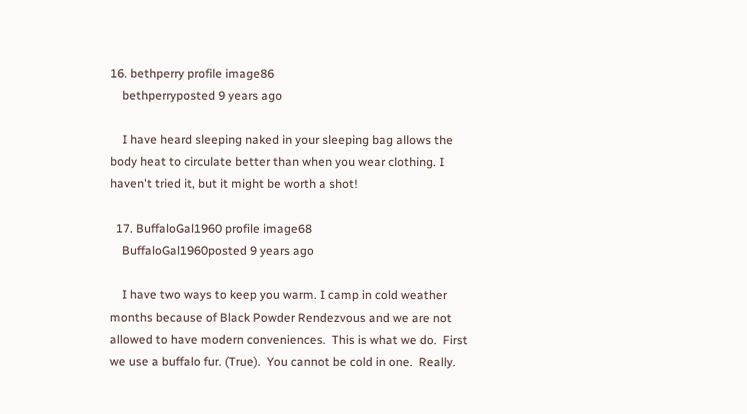16. bethperry profile image86
    bethperryposted 9 years ago

    I have heard sleeping naked in your sleeping bag allows the body heat to circulate better than when you wear clothing. I haven't tried it, but it might be worth a shot!

  17. BuffaloGal1960 profile image68
    BuffaloGal1960posted 9 years ago

    I have two ways to keep you warm. I camp in cold weather months because of Black Powder Rendezvous and we are not allowed to have modern conveniences.  This is what we do.  First we use a buffalo fur. (True).  You cannot be cold in one.  Really.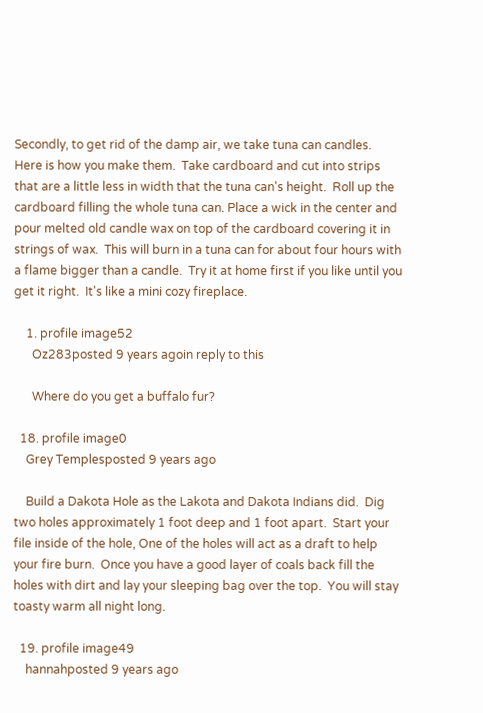Secondly, to get rid of the damp air, we take tuna can candles.  Here is how you make them.  Take cardboard and cut into strips that are a little less in width that the tuna can's height.  Roll up the cardboard filling the whole tuna can. Place a wick in the center and pour melted old candle wax on top of the cardboard covering it in strings of wax.  This will burn in a tuna can for about four hours with a flame bigger than a candle.  Try it at home first if you like until you get it right.  It's like a mini cozy fireplace.

    1. profile image52
      Oz283posted 9 years agoin reply to this

      Where do you get a buffalo fur?

  18. profile image0
    Grey Templesposted 9 years ago

    Build a Dakota Hole as the Lakota and Dakota Indians did.  Dig two holes approximately 1 foot deep and 1 foot apart.  Start your file inside of the hole, One of the holes will act as a draft to help your fire burn.  Once you have a good layer of coals back fill the holes with dirt and lay your sleeping bag over the top.  You will stay toasty warm all night long.

  19. profile image49
    hannahposted 9 years ago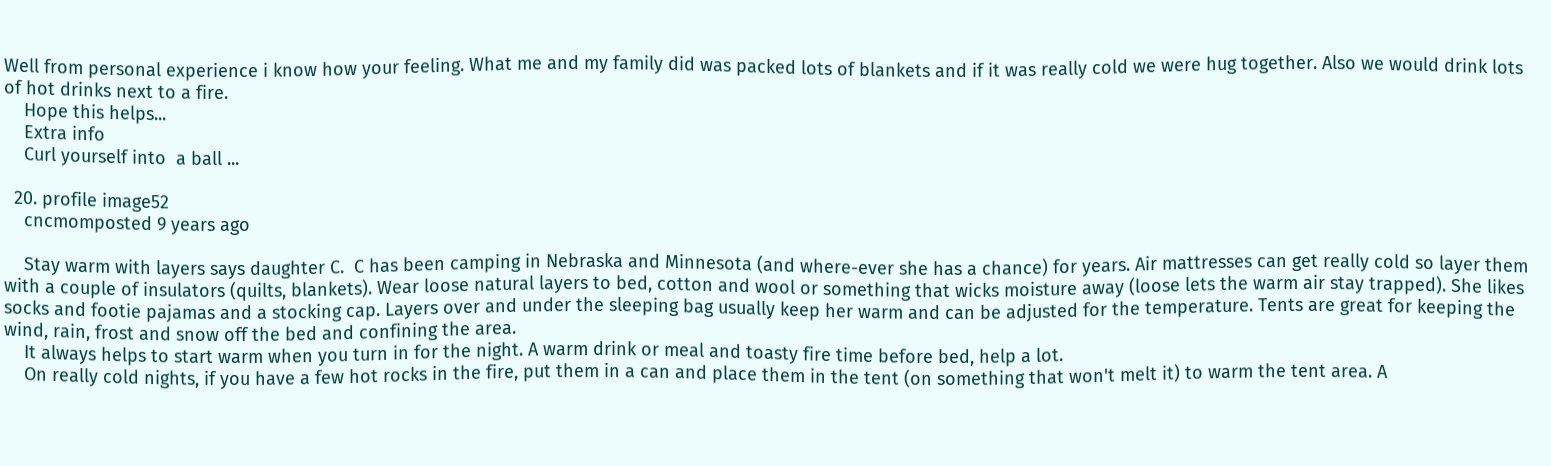Well from personal experience i know how your feeling. What me and my family did was packed lots of blankets and if it was really cold we were hug together. Also we would drink lots of hot drinks next to a fire.
    Hope this helps...
    Extra info
    Curl yourself into  a ball ...

  20. profile image52
    cncmomposted 9 years ago

    Stay warm with layers says daughter C.  C has been camping in Nebraska and Minnesota (and where-ever she has a chance) for years. Air mattresses can get really cold so layer them with a couple of insulators (quilts, blankets). Wear loose natural layers to bed, cotton and wool or something that wicks moisture away (loose lets the warm air stay trapped). She likes socks and footie pajamas and a stocking cap. Layers over and under the sleeping bag usually keep her warm and can be adjusted for the temperature. Tents are great for keeping the wind, rain, frost and snow off the bed and confining the area.
    It always helps to start warm when you turn in for the night. A warm drink or meal and toasty fire time before bed, help a lot.
    On really cold nights, if you have a few hot rocks in the fire, put them in a can and place them in the tent (on something that won't melt it) to warm the tent area. A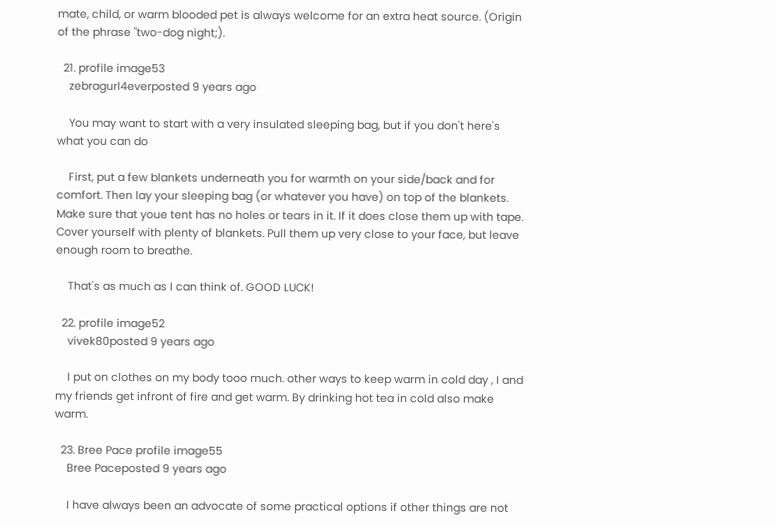mate, child, or warm blooded pet is always welcome for an extra heat source. (Origin of the phrase "two-dog night;).

  21. profile image53
    zebragurl4everposted 9 years ago

    You may want to start with a very insulated sleeping bag, but if you don't here's what you can do

    First, put a few blankets underneath you for warmth on your side/back and for comfort. Then lay your sleeping bag (or whatever you have) on top of the blankets. Make sure that youe tent has no holes or tears in it. If it does close them up with tape. Cover yourself with plenty of blankets. Pull them up very close to your face, but leave enough room to breathe.

    That's as much as I can think of. GOOD LUCK!

  22. profile image52
    vivek80posted 9 years ago

    I put on clothes on my body tooo much. other ways to keep warm in cold day , I and my friends get infront of fire and get warm. By drinking hot tea in cold also make warm.

  23. Bree Pace profile image55
    Bree Paceposted 9 years ago

    I have always been an advocate of some practical options if other things are not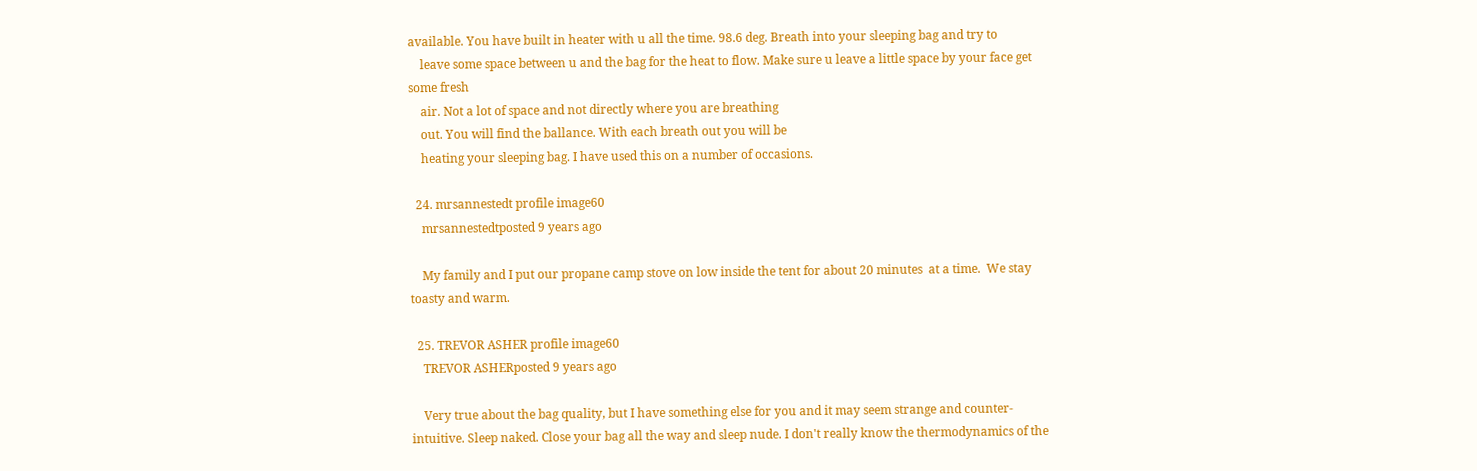available. You have built in heater with u all the time. 98.6 deg. Breath into your sleeping bag and try to
    leave some space between u and the bag for the heat to flow. Make sure u leave a little space by your face get some fresh
    air. Not a lot of space and not directly where you are breathing
    out. You will find the ballance. With each breath out you will be
    heating your sleeping bag. I have used this on a number of occasions.

  24. mrsannestedt profile image60
    mrsannestedtposted 9 years ago

    My family and I put our propane camp stove on low inside the tent for about 20 minutes  at a time.  We stay toasty and warm.

  25. TREVOR ASHER profile image60
    TREVOR ASHERposted 9 years ago

    Very true about the bag quality, but I have something else for you and it may seem strange and counter-intuitive. Sleep naked. Close your bag all the way and sleep nude. I don't really know the thermodynamics of the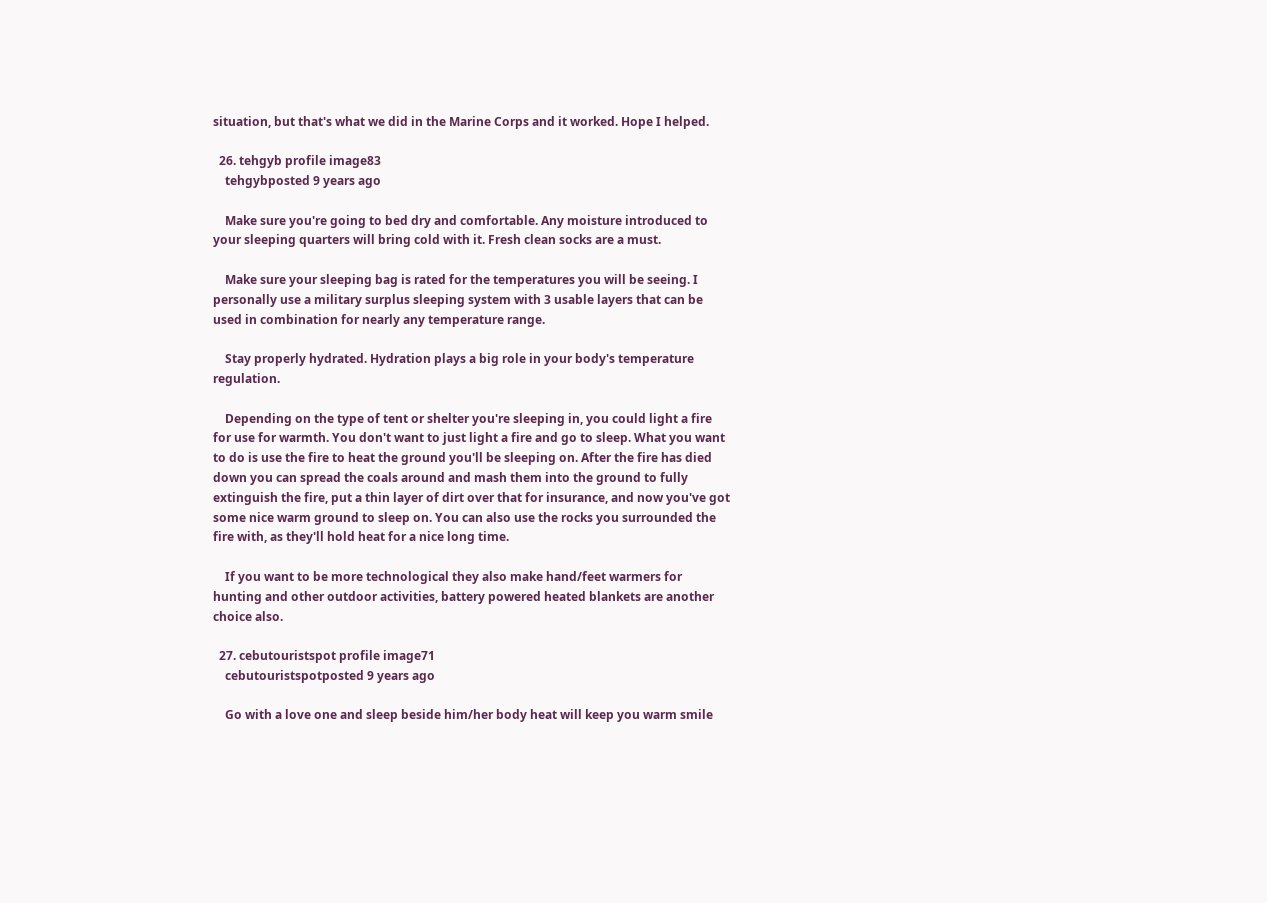situation, but that's what we did in the Marine Corps and it worked. Hope I helped.

  26. tehgyb profile image83
    tehgybposted 9 years ago

    Make sure you're going to bed dry and comfortable. Any moisture introduced to your sleeping quarters will bring cold with it. Fresh clean socks are a must.

    Make sure your sleeping bag is rated for the temperatures you will be seeing. I personally use a military surplus sleeping system with 3 usable layers that can be used in combination for nearly any temperature range.

    Stay properly hydrated. Hydration plays a big role in your body's temperature regulation.

    Depending on the type of tent or shelter you're sleeping in, you could light a fire for use for warmth. You don't want to just light a fire and go to sleep. What you want to do is use the fire to heat the ground you'll be sleeping on. After the fire has died down you can spread the coals around and mash them into the ground to fully extinguish the fire, put a thin layer of dirt over that for insurance, and now you've got some nice warm ground to sleep on. You can also use the rocks you surrounded the fire with, as they'll hold heat for a nice long time.

    If you want to be more technological they also make hand/feet warmers for hunting and other outdoor activities, battery powered heated blankets are another choice also.

  27. cebutouristspot profile image71
    cebutouristspotposted 9 years ago

    Go with a love one and sleep beside him/her body heat will keep you warm smile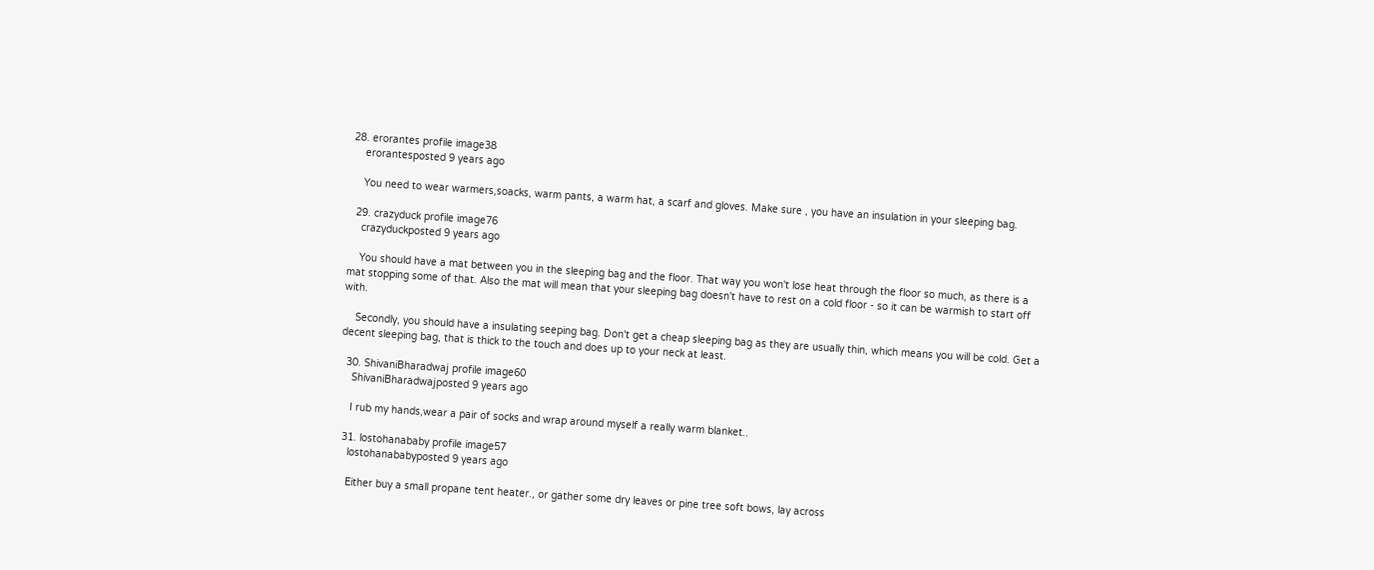28. erorantes profile image38
    erorantesposted 9 years ago

    You need to wear warmers,soacks, warm pants, a warm hat, a scarf and gloves. Make sure , you have an insulation in your sleeping bag.

  29. crazyduck profile image76
    crazyduckposted 9 years ago

    You should have a mat between you in the sleeping bag and the floor. That way you won't lose heat through the floor so much, as there is a mat stopping some of that. Also the mat will mean that your sleeping bag doesn't have to rest on a cold floor - so it can be warmish to start off with.

    Secondly, you should have a insulating seeping bag. Don't get a cheap sleeping bag as they are usually thin, which means you will be cold. Get a decent sleeping bag, that is thick to the touch and does up to your neck at least.

  30. ShivaniBharadwaj profile image60
    ShivaniBharadwajposted 9 years ago

    I rub my hands,wear a pair of socks and wrap around myself a really warm blanket..

  31. lostohanababy profile image57
    lostohanababyposted 9 years ago

    Either buy a small propane tent heater., or gather some dry leaves or pine tree soft bows, lay across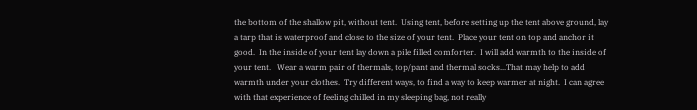the bottom of the shallow pit, without tent.  Using tent, before setting up the tent above ground, lay a tarp that is waterproof and close to the size of your tent.  Place your tent on top and anchor it good.  In the inside of your tent lay down a pile filled comforter.  I will add warmth to the inside of your tent.   Wear a warm pair of thermals, top/pant and thermal socks...That may help to add warmth under your clothes.  Try different ways, to find a way to keep warmer at night.  I can agree with that experience of feeling chilled in my sleeping bag, not really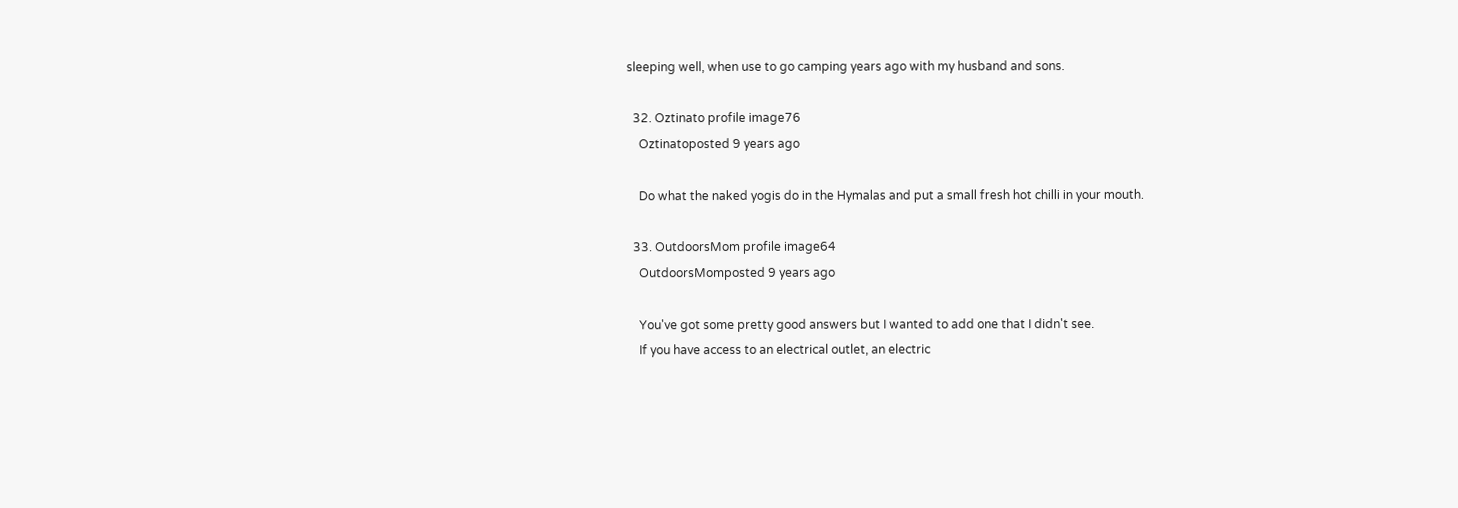sleeping well, when use to go camping years ago with my husband and sons.

  32. Oztinato profile image76
    Oztinatoposted 9 years ago

    Do what the naked yogis do in the Hymalas and put a small fresh hot chilli in your mouth.

  33. OutdoorsMom profile image64
    OutdoorsMomposted 9 years ago

    You've got some pretty good answers but I wanted to add one that I didn't see.
    If you have access to an electrical outlet, an electric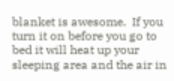blanket is awesome.  If you turn it on before you go to bed it will heat up your sleeping area and the air in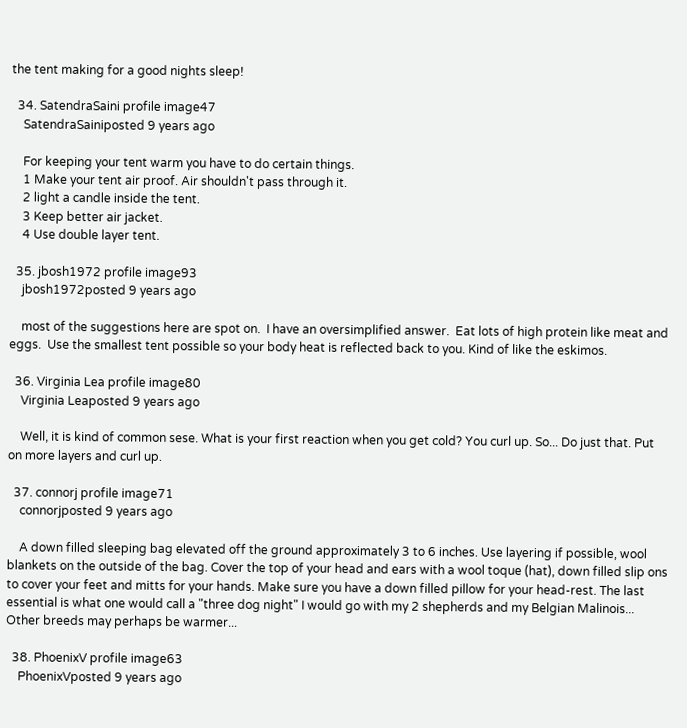the tent making for a good nights sleep!

  34. SatendraSaini profile image47
    SatendraSainiposted 9 years ago

    For keeping your tent warm you have to do certain things.
    1 Make your tent air proof. Air shouldn't pass through it.
    2 light a candle inside the tent.
    3 Keep better air jacket.
    4 Use double layer tent.

  35. jbosh1972 profile image93
    jbosh1972posted 9 years ago

    most of the suggestions here are spot on.  I have an oversimplified answer.  Eat lots of high protein like meat and eggs.  Use the smallest tent possible so your body heat is reflected back to you. Kind of like the eskimos.

  36. Virginia Lea profile image80
    Virginia Leaposted 9 years ago

    Well, it is kind of common sese. What is your first reaction when you get cold? You curl up. So... Do just that. Put on more layers and curl up.

  37. connorj profile image71
    connorjposted 9 years ago

    A down filled sleeping bag elevated off the ground approximately 3 to 6 inches. Use layering if possible, wool blankets on the outside of the bag. Cover the top of your head and ears with a wool toque (hat), down filled slip ons to cover your feet and mitts for your hands. Make sure you have a down filled pillow for your head-rest. The last essential is what one would call a "three dog night" I would go with my 2 shepherds and my Belgian Malinois... Other breeds may perhaps be warmer...

  38. PhoenixV profile image63
    PhoenixVposted 9 years ago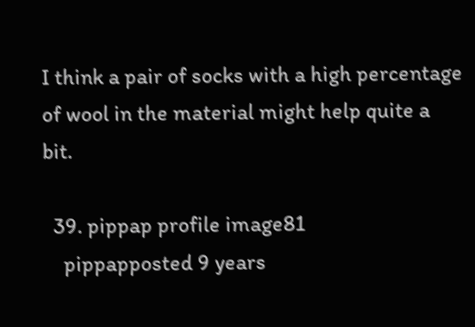I think a pair of socks with a high percentage of wool in the material might help quite a bit.

  39. pippap profile image81
    pippapposted 9 years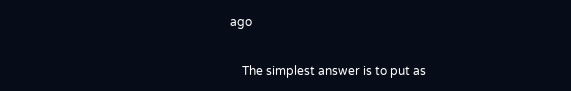ago

    The simplest answer is to put as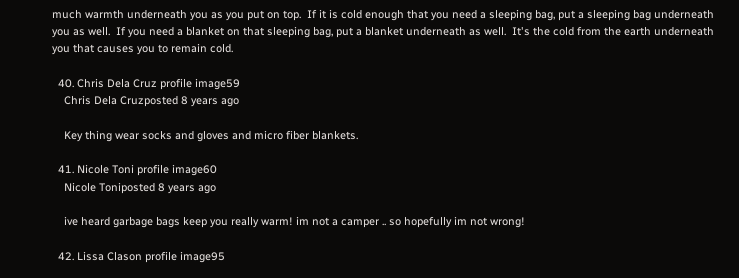much warmth underneath you as you put on top.  If it is cold enough that you need a sleeping bag, put a sleeping bag underneath you as well.  If you need a blanket on that sleeping bag, put a blanket underneath as well.  It's the cold from the earth underneath you that causes you to remain cold.

  40. Chris Dela Cruz profile image59
    Chris Dela Cruzposted 8 years ago

    Key thing wear socks and gloves and micro fiber blankets.

  41. Nicole Toni profile image60
    Nicole Toniposted 8 years ago

    ive heard garbage bags keep you really warm! im not a camper .. so hopefully im not wrong!

  42. Lissa Clason profile image95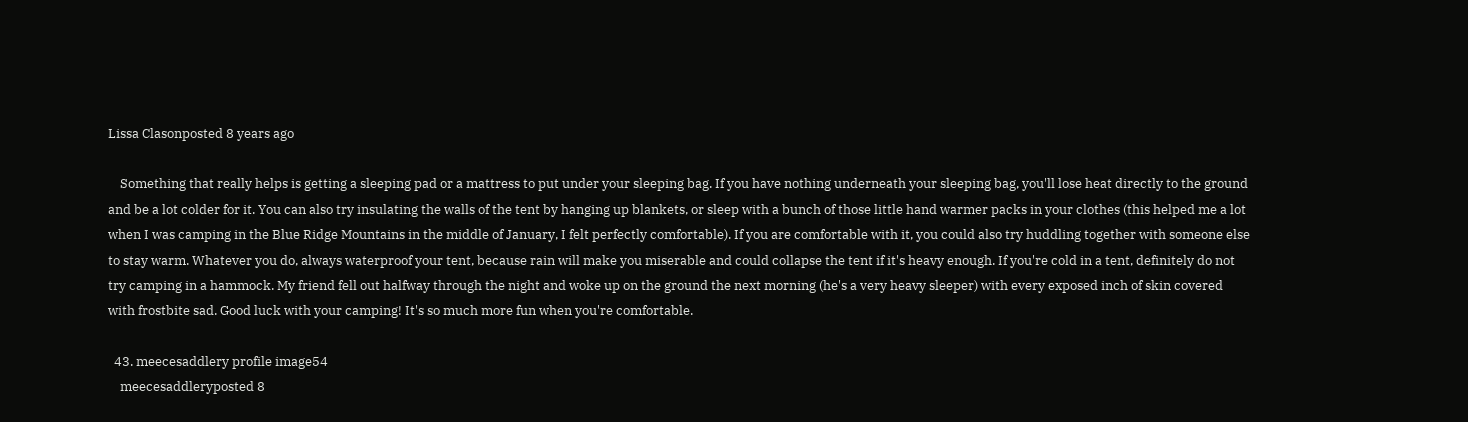Lissa Clasonposted 8 years ago

    Something that really helps is getting a sleeping pad or a mattress to put under your sleeping bag. If you have nothing underneath your sleeping bag, you'll lose heat directly to the ground and be a lot colder for it. You can also try insulating the walls of the tent by hanging up blankets, or sleep with a bunch of those little hand warmer packs in your clothes (this helped me a lot when I was camping in the Blue Ridge Mountains in the middle of January, I felt perfectly comfortable). If you are comfortable with it, you could also try huddling together with someone else to stay warm. Whatever you do, always waterproof your tent, because rain will make you miserable and could collapse the tent if it's heavy enough. If you're cold in a tent, definitely do not try camping in a hammock. My friend fell out halfway through the night and woke up on the ground the next morning (he's a very heavy sleeper) with every exposed inch of skin covered with frostbite sad. Good luck with your camping! It's so much more fun when you're comfortable.

  43. meecesaddlery profile image54
    meecesaddleryposted 8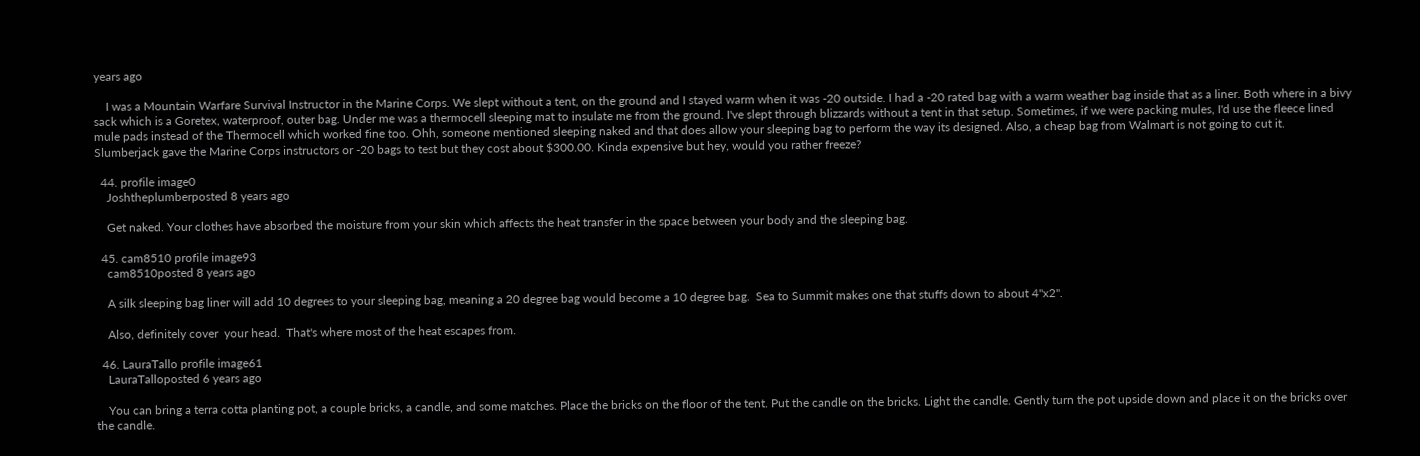years ago

    I was a Mountain Warfare Survival Instructor in the Marine Corps. We slept without a tent, on the ground and I stayed warm when it was -20 outside. I had a -20 rated bag with a warm weather bag inside that as a liner. Both where in a bivy sack which is a Goretex, waterproof, outer bag. Under me was a thermocell sleeping mat to insulate me from the ground. I've slept through blizzards without a tent in that setup. Sometimes, if we were packing mules, I'd use the fleece lined mule pads instead of the Thermocell which worked fine too. Ohh, someone mentioned sleeping naked and that does allow your sleeping bag to perform the way its designed. Also, a cheap bag from Walmart is not going to cut it. Slumberjack gave the Marine Corps instructors or -20 bags to test but they cost about $300.00. Kinda expensive but hey, would you rather freeze?

  44. profile image0
    Joshtheplumberposted 8 years ago

    Get naked. Your clothes have absorbed the moisture from your skin which affects the heat transfer in the space between your body and the sleeping bag.

  45. cam8510 profile image93
    cam8510posted 8 years ago

    A silk sleeping bag liner will add 10 degrees to your sleeping bag, meaning a 20 degree bag would become a 10 degree bag.  Sea to Summit makes one that stuffs down to about 4"x2".

    Also, definitely cover  your head.  That's where most of the heat escapes from.

  46. LauraTallo profile image61
    LauraTalloposted 6 years ago

    You can bring a terra cotta planting pot, a couple bricks, a candle, and some matches. Place the bricks on the floor of the tent. Put the candle on the bricks. Light the candle. Gently turn the pot upside down and place it on the bricks over the candle.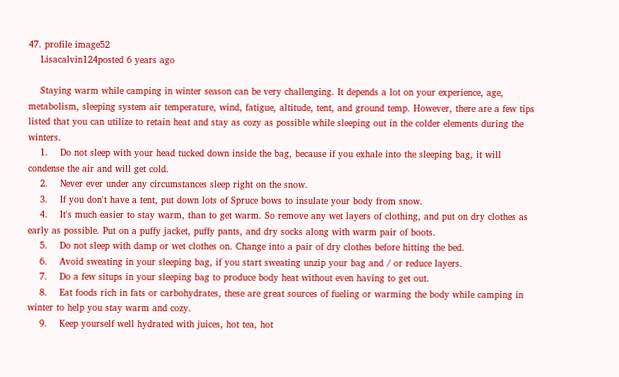47. profile image52
    Lisacalvin124posted 6 years ago

    Staying warm while camping in winter season can be very challenging. It depends a lot on your experience, age, metabolism, sleeping system air temperature, wind, fatigue, altitude, tent, and ground temp. However, there are a few tips listed that you can utilize to retain heat and stay as cozy as possible while sleeping out in the colder elements during the winters.
    1.    Do not sleep with your head tucked down inside the bag, because if you exhale into the sleeping bag, it will condense the air and will get cold.
    2.    Never ever under any circumstances sleep right on the snow.
    3.    If you don't have a tent, put down lots of Spruce bows to insulate your body from snow.
    4.    It's much easier to stay warm, than to get warm. So remove any wet layers of clothing, and put on dry clothes as early as possible. Put on a puffy jacket, puffy pants, and dry socks along with warm pair of boots.
    5.    Do not sleep with damp or wet clothes on. Change into a pair of dry clothes before hitting the bed.
    6.    Avoid sweating in your sleeping bag, if you start sweating unzip your bag and / or reduce layers.
    7.    Do a few situps in your sleeping bag to produce body heat without even having to get out.
    8.    Eat foods rich in fats or carbohydrates, these are great sources of fueling or warming the body while camping in winter to help you stay warm and cozy.
    9.    Keep yourself well hydrated with juices, hot tea, hot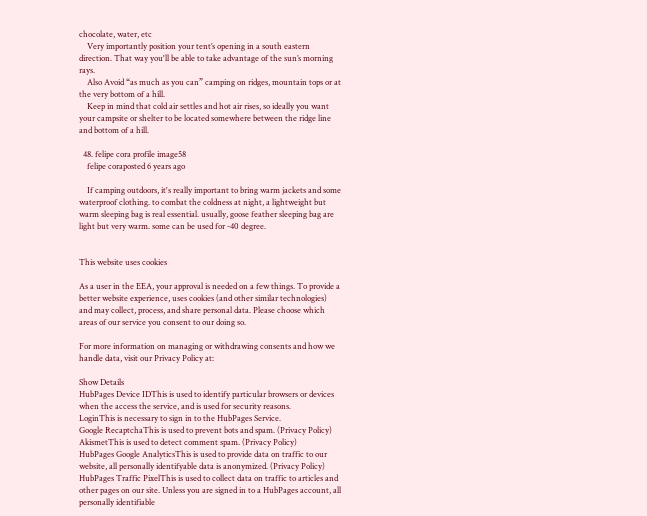chocolate, water, etc
    Very importantly position your tent’s opening in a south eastern direction. That way you'll be able to take advantage of the sun’s morning rays.
    Also Avoid “as much as you can” camping on ridges, mountain tops or at the very bottom of a hill.
    Keep in mind that cold air settles and hot air rises, so ideally you want your campsite or shelter to be located somewhere between the ridge line and bottom of a hill.

  48. felipe cora profile image58
    felipe coraposted 6 years ago

    If camping outdoors, it's really important to bring warm jackets and some waterproof clothing. to combat the coldness at night, a lightweight but warm sleeping bag is real essential. usually, goose feather sleeping bag are light but very warm. some can be used for -40 degree.


This website uses cookies

As a user in the EEA, your approval is needed on a few things. To provide a better website experience, uses cookies (and other similar technologies) and may collect, process, and share personal data. Please choose which areas of our service you consent to our doing so.

For more information on managing or withdrawing consents and how we handle data, visit our Privacy Policy at:

Show Details
HubPages Device IDThis is used to identify particular browsers or devices when the access the service, and is used for security reasons.
LoginThis is necessary to sign in to the HubPages Service.
Google RecaptchaThis is used to prevent bots and spam. (Privacy Policy)
AkismetThis is used to detect comment spam. (Privacy Policy)
HubPages Google AnalyticsThis is used to provide data on traffic to our website, all personally identifyable data is anonymized. (Privacy Policy)
HubPages Traffic PixelThis is used to collect data on traffic to articles and other pages on our site. Unless you are signed in to a HubPages account, all personally identifiable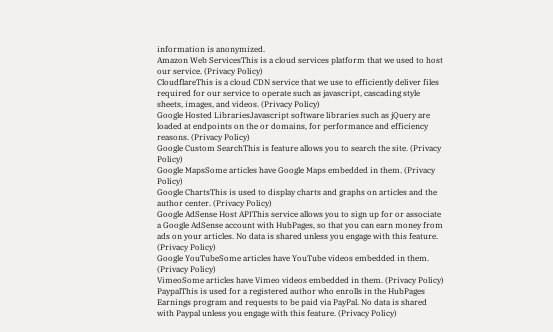information is anonymized.
Amazon Web ServicesThis is a cloud services platform that we used to host our service. (Privacy Policy)
CloudflareThis is a cloud CDN service that we use to efficiently deliver files required for our service to operate such as javascript, cascading style sheets, images, and videos. (Privacy Policy)
Google Hosted LibrariesJavascript software libraries such as jQuery are loaded at endpoints on the or domains, for performance and efficiency reasons. (Privacy Policy)
Google Custom SearchThis is feature allows you to search the site. (Privacy Policy)
Google MapsSome articles have Google Maps embedded in them. (Privacy Policy)
Google ChartsThis is used to display charts and graphs on articles and the author center. (Privacy Policy)
Google AdSense Host APIThis service allows you to sign up for or associate a Google AdSense account with HubPages, so that you can earn money from ads on your articles. No data is shared unless you engage with this feature. (Privacy Policy)
Google YouTubeSome articles have YouTube videos embedded in them. (Privacy Policy)
VimeoSome articles have Vimeo videos embedded in them. (Privacy Policy)
PaypalThis is used for a registered author who enrolls in the HubPages Earnings program and requests to be paid via PayPal. No data is shared with Paypal unless you engage with this feature. (Privacy Policy)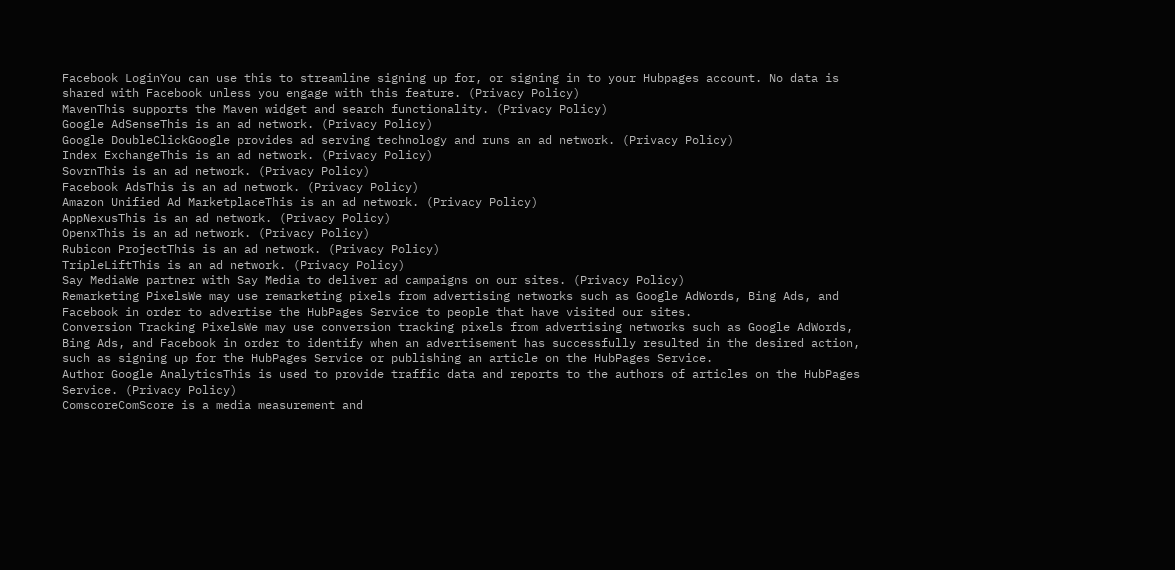Facebook LoginYou can use this to streamline signing up for, or signing in to your Hubpages account. No data is shared with Facebook unless you engage with this feature. (Privacy Policy)
MavenThis supports the Maven widget and search functionality. (Privacy Policy)
Google AdSenseThis is an ad network. (Privacy Policy)
Google DoubleClickGoogle provides ad serving technology and runs an ad network. (Privacy Policy)
Index ExchangeThis is an ad network. (Privacy Policy)
SovrnThis is an ad network. (Privacy Policy)
Facebook AdsThis is an ad network. (Privacy Policy)
Amazon Unified Ad MarketplaceThis is an ad network. (Privacy Policy)
AppNexusThis is an ad network. (Privacy Policy)
OpenxThis is an ad network. (Privacy Policy)
Rubicon ProjectThis is an ad network. (Privacy Policy)
TripleLiftThis is an ad network. (Privacy Policy)
Say MediaWe partner with Say Media to deliver ad campaigns on our sites. (Privacy Policy)
Remarketing PixelsWe may use remarketing pixels from advertising networks such as Google AdWords, Bing Ads, and Facebook in order to advertise the HubPages Service to people that have visited our sites.
Conversion Tracking PixelsWe may use conversion tracking pixels from advertising networks such as Google AdWords, Bing Ads, and Facebook in order to identify when an advertisement has successfully resulted in the desired action, such as signing up for the HubPages Service or publishing an article on the HubPages Service.
Author Google AnalyticsThis is used to provide traffic data and reports to the authors of articles on the HubPages Service. (Privacy Policy)
ComscoreComScore is a media measurement and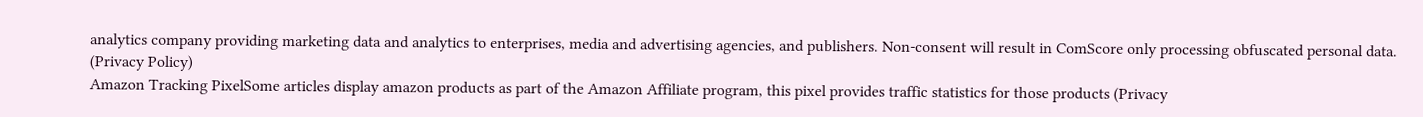analytics company providing marketing data and analytics to enterprises, media and advertising agencies, and publishers. Non-consent will result in ComScore only processing obfuscated personal data. (Privacy Policy)
Amazon Tracking PixelSome articles display amazon products as part of the Amazon Affiliate program, this pixel provides traffic statistics for those products (Privacy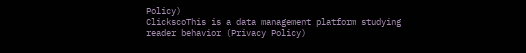Policy)
ClickscoThis is a data management platform studying reader behavior (Privacy Policy)